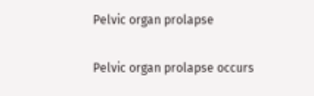Pelvic organ prolapse

Pelvic organ prolapse occurs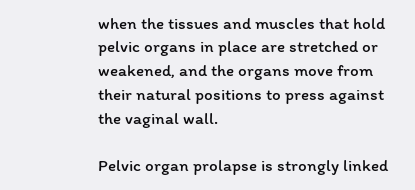when the tissues and muscles that hold pelvic organs in place are stretched or weakened, and the organs move from their natural positions to press against the vaginal wall.

Pelvic organ prolapse is strongly linked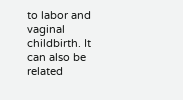to labor and vaginal childbirth. It can also be related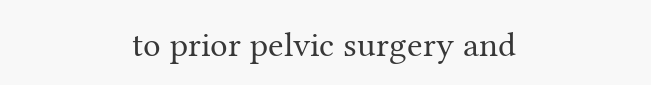to prior pelvic surgery and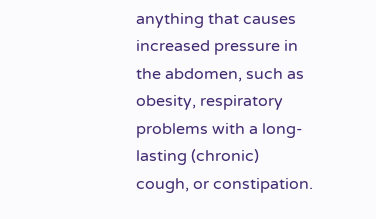anything that causes increased pressure in the abdomen, such as obesity, respiratory problems with a long-lasting (chronic) cough, or constipation.